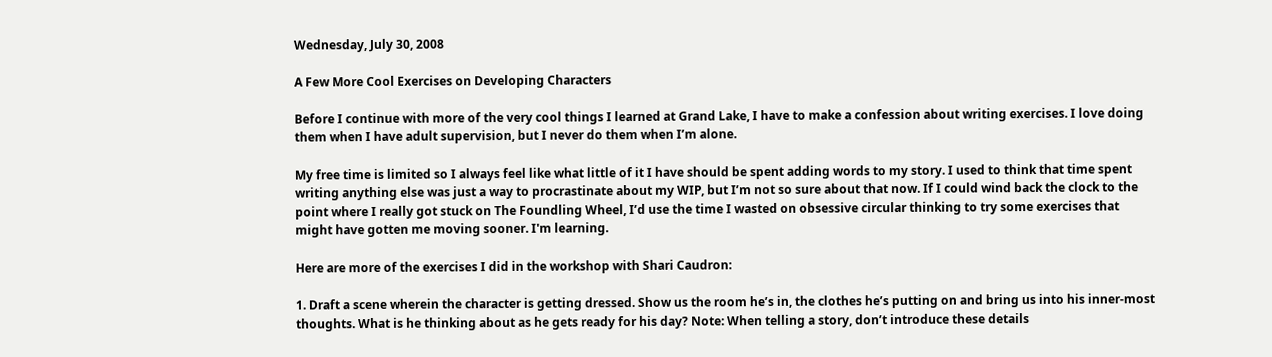Wednesday, July 30, 2008

A Few More Cool Exercises on Developing Characters

Before I continue with more of the very cool things I learned at Grand Lake, I have to make a confession about writing exercises. I love doing them when I have adult supervision, but I never do them when I’m alone.

My free time is limited so I always feel like what little of it I have should be spent adding words to my story. I used to think that time spent writing anything else was just a way to procrastinate about my WIP, but I’m not so sure about that now. If I could wind back the clock to the point where I really got stuck on The Foundling Wheel, I’d use the time I wasted on obsessive circular thinking to try some exercises that might have gotten me moving sooner. I'm learning.

Here are more of the exercises I did in the workshop with Shari Caudron:

1. Draft a scene wherein the character is getting dressed. Show us the room he’s in, the clothes he’s putting on and bring us into his inner-most thoughts. What is he thinking about as he gets ready for his day? Note: When telling a story, don’t introduce these details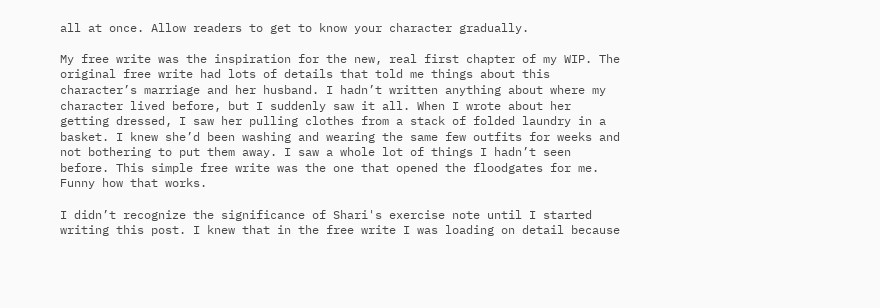all at once. Allow readers to get to know your character gradually.

My free write was the inspiration for the new, real first chapter of my WIP. The original free write had lots of details that told me things about this character’s marriage and her husband. I hadn’t written anything about where my character lived before, but I suddenly saw it all. When I wrote about her getting dressed, I saw her pulling clothes from a stack of folded laundry in a basket. I knew she’d been washing and wearing the same few outfits for weeks and not bothering to put them away. I saw a whole lot of things I hadn’t seen before. This simple free write was the one that opened the floodgates for me. Funny how that works.

I didn’t recognize the significance of Shari's exercise note until I started writing this post. I knew that in the free write I was loading on detail because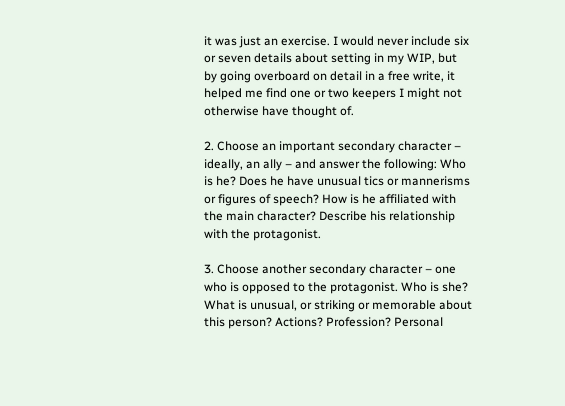it was just an exercise. I would never include six or seven details about setting in my WIP, but by going overboard on detail in a free write, it helped me find one or two keepers I might not otherwise have thought of.

2. Choose an important secondary character – ideally, an ally – and answer the following: Who is he? Does he have unusual tics or mannerisms or figures of speech? How is he affiliated with the main character? Describe his relationship with the protagonist.

3. Choose another secondary character – one who is opposed to the protagonist. Who is she? What is unusual, or striking or memorable about this person? Actions? Profession? Personal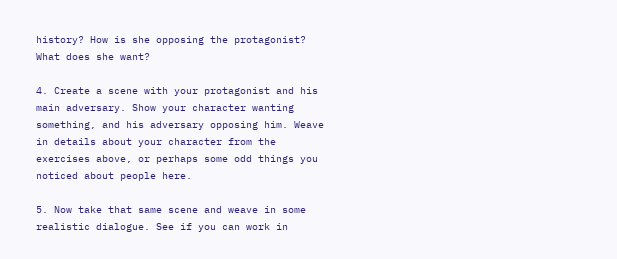history? How is she opposing the protagonist? What does she want?

4. Create a scene with your protagonist and his main adversary. Show your character wanting something, and his adversary opposing him. Weave in details about your character from the exercises above, or perhaps some odd things you noticed about people here.

5. Now take that same scene and weave in some realistic dialogue. See if you can work in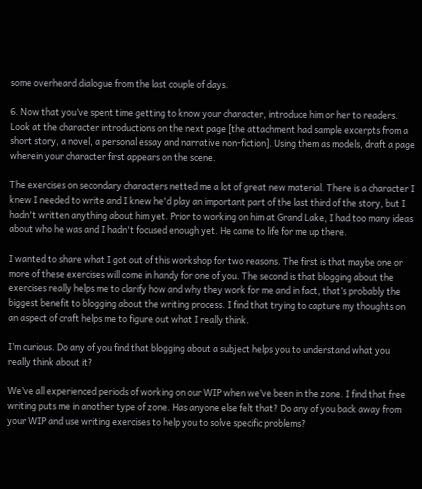some overheard dialogue from the last couple of days.

6. Now that you’ve spent time getting to know your character, introduce him or her to readers. Look at the character introductions on the next page [the attachment had sample excerpts from a short story, a novel, a personal essay and narrative non-fiction]. Using them as models, draft a page wherein your character first appears on the scene.

The exercises on secondary characters netted me a lot of great new material. There is a character I knew I needed to write and I knew he'd play an important part of the last third of the story, but I hadn't written anything about him yet. Prior to working on him at Grand Lake, I had too many ideas about who he was and I hadn't focused enough yet. He came to life for me up there.

I wanted to share what I got out of this workshop for two reasons. The first is that maybe one or more of these exercises will come in handy for one of you. The second is that blogging about the exercises really helps me to clarify how and why they work for me and in fact, that’s probably the biggest benefit to blogging about the writing process. I find that trying to capture my thoughts on an aspect of craft helps me to figure out what I really think.

I’m curious. Do any of you find that blogging about a subject helps you to understand what you really think about it?

We’ve all experienced periods of working on our WIP when we’ve been in the zone. I find that free writing puts me in another type of zone. Has anyone else felt that? Do any of you back away from your WIP and use writing exercises to help you to solve specific problems?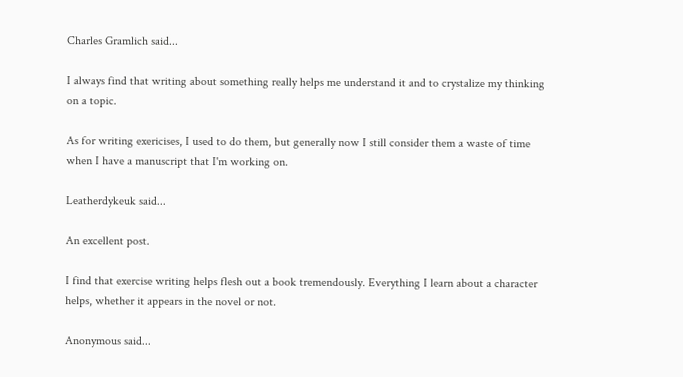Charles Gramlich said...

I always find that writing about something really helps me understand it and to crystalize my thinking on a topic.

As for writing exericises, I used to do them, but generally now I still consider them a waste of time when I have a manuscript that I'm working on.

Leatherdykeuk said...

An excellent post.

I find that exercise writing helps flesh out a book tremendously. Everything I learn about a character helps, whether it appears in the novel or not.

Anonymous said...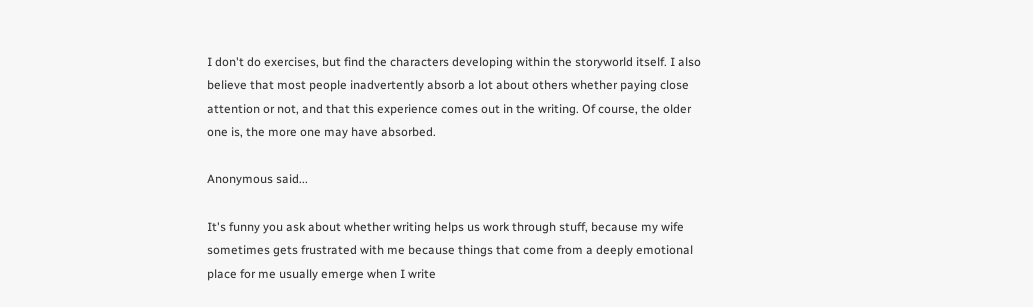I don't do exercises, but find the characters developing within the storyworld itself. I also believe that most people inadvertently absorb a lot about others whether paying close attention or not, and that this experience comes out in the writing. Of course, the older one is, the more one may have absorbed.

Anonymous said...

It's funny you ask about whether writing helps us work through stuff, because my wife sometimes gets frustrated with me because things that come from a deeply emotional place for me usually emerge when I write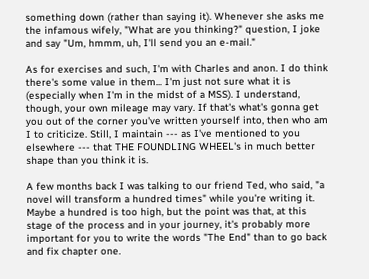something down (rather than saying it). Whenever she asks me the infamous wifely, "What are you thinking?" question, I joke and say "Um, hmmm, uh, I'll send you an e-mail."

As for exercises and such, I'm with Charles and anon. I do think there's some value in them... I'm just not sure what it is (especially when I'm in the midst of a MSS). I understand, though, your own mileage may vary. If that's what's gonna get you out of the corner you've written yourself into, then who am I to criticize. Still, I maintain --- as I've mentioned to you elsewhere --- that THE FOUNDLING WHEEL's in much better shape than you think it is.

A few months back I was talking to our friend Ted, who said, "a novel will transform a hundred times" while you're writing it. Maybe a hundred is too high, but the point was that, at this stage of the process and in your journey, it's probably more important for you to write the words "The End" than to go back and fix chapter one.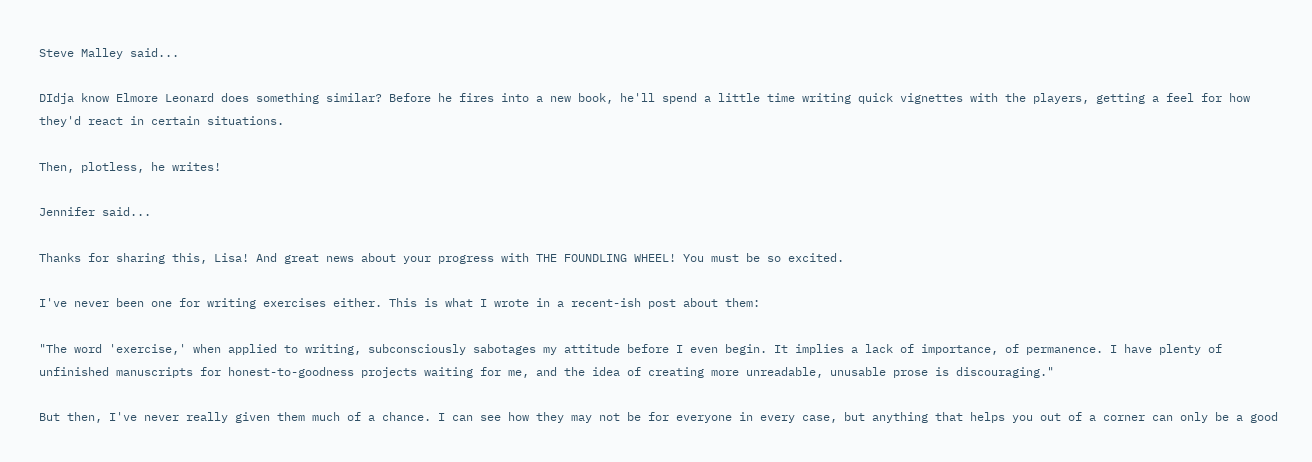Steve Malley said...

DIdja know Elmore Leonard does something similar? Before he fires into a new book, he'll spend a little time writing quick vignettes with the players, getting a feel for how they'd react in certain situations.

Then, plotless, he writes!

Jennifer said...

Thanks for sharing this, Lisa! And great news about your progress with THE FOUNDLING WHEEL! You must be so excited.

I've never been one for writing exercises either. This is what I wrote in a recent-ish post about them:

"The word 'exercise,' when applied to writing, subconsciously sabotages my attitude before I even begin. It implies a lack of importance, of permanence. I have plenty of unfinished manuscripts for honest-to-goodness projects waiting for me, and the idea of creating more unreadable, unusable prose is discouraging."

But then, I've never really given them much of a chance. I can see how they may not be for everyone in every case, but anything that helps you out of a corner can only be a good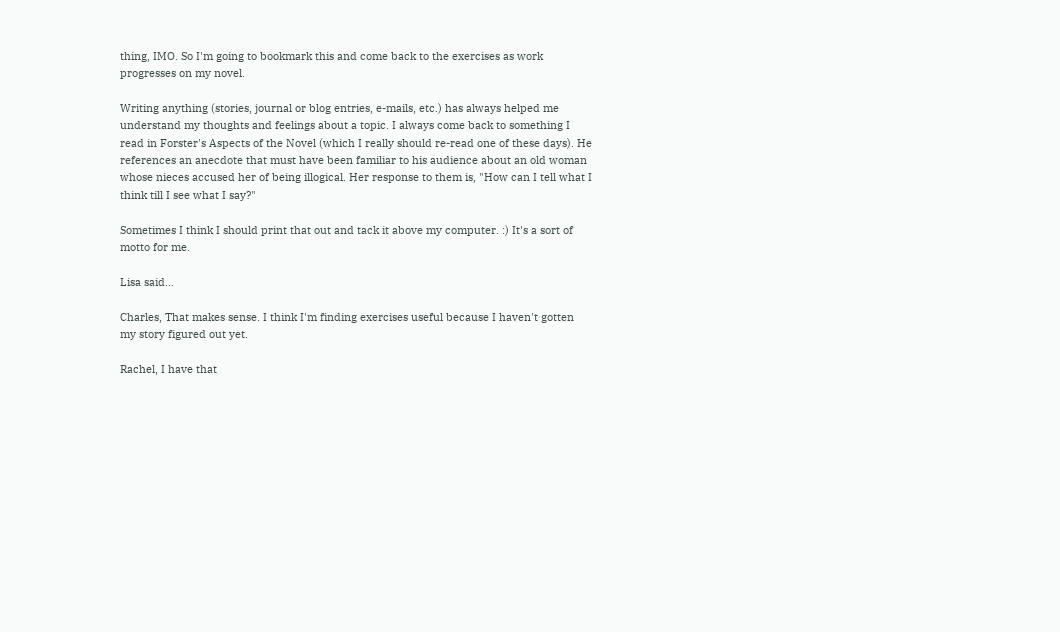thing, IMO. So I'm going to bookmark this and come back to the exercises as work progresses on my novel.

Writing anything (stories, journal or blog entries, e-mails, etc.) has always helped me understand my thoughts and feelings about a topic. I always come back to something I read in Forster's Aspects of the Novel (which I really should re-read one of these days). He references an anecdote that must have been familiar to his audience about an old woman whose nieces accused her of being illogical. Her response to them is, "How can I tell what I think till I see what I say?"

Sometimes I think I should print that out and tack it above my computer. :) It's a sort of motto for me.

Lisa said...

Charles, That makes sense. I think I'm finding exercises useful because I haven't gotten my story figured out yet.

Rachel, I have that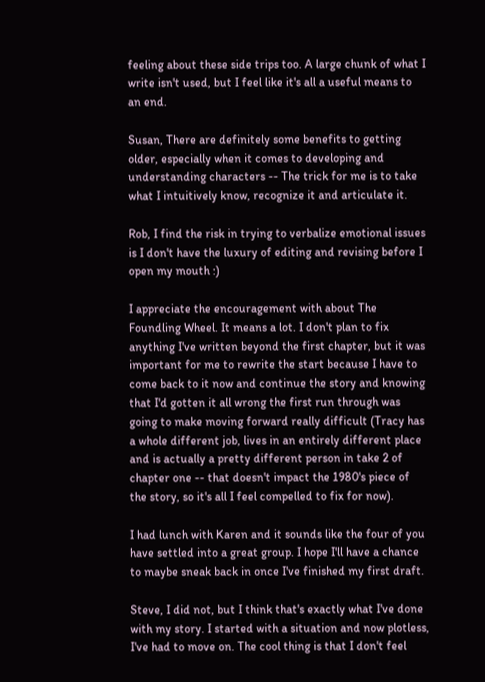feeling about these side trips too. A large chunk of what I write isn't used, but I feel like it's all a useful means to an end.

Susan, There are definitely some benefits to getting older, especially when it comes to developing and understanding characters -- The trick for me is to take what I intuitively know, recognize it and articulate it.

Rob, I find the risk in trying to verbalize emotional issues is I don't have the luxury of editing and revising before I open my mouth :)

I appreciate the encouragement with about The Foundling Wheel. It means a lot. I don't plan to fix anything I've written beyond the first chapter, but it was important for me to rewrite the start because I have to come back to it now and continue the story and knowing that I'd gotten it all wrong the first run through was going to make moving forward really difficult (Tracy has a whole different job, lives in an entirely different place and is actually a pretty different person in take 2 of chapter one -- that doesn't impact the 1980's piece of the story, so it's all I feel compelled to fix for now).

I had lunch with Karen and it sounds like the four of you have settled into a great group. I hope I'll have a chance to maybe sneak back in once I've finished my first draft.

Steve, I did not, but I think that's exactly what I've done with my story. I started with a situation and now plotless, I've had to move on. The cool thing is that I don't feel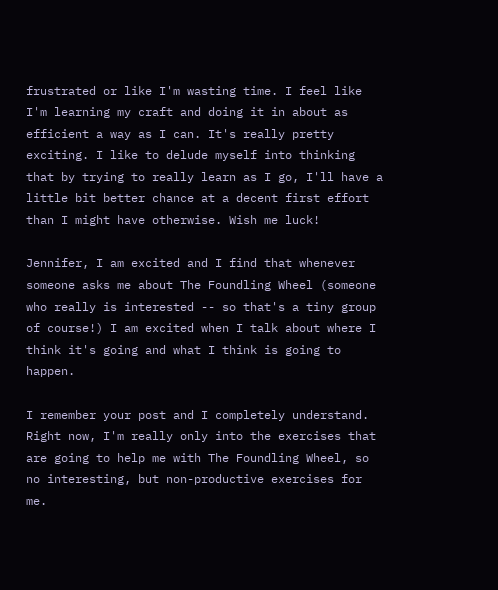frustrated or like I'm wasting time. I feel like I'm learning my craft and doing it in about as efficient a way as I can. It's really pretty exciting. I like to delude myself into thinking that by trying to really learn as I go, I'll have a little bit better chance at a decent first effort than I might have otherwise. Wish me luck!

Jennifer, I am excited and I find that whenever someone asks me about The Foundling Wheel (someone who really is interested -- so that's a tiny group of course!) I am excited when I talk about where I think it's going and what I think is going to happen.

I remember your post and I completely understand. Right now, I'm really only into the exercises that are going to help me with The Foundling Wheel, so no interesting, but non-productive exercises for me.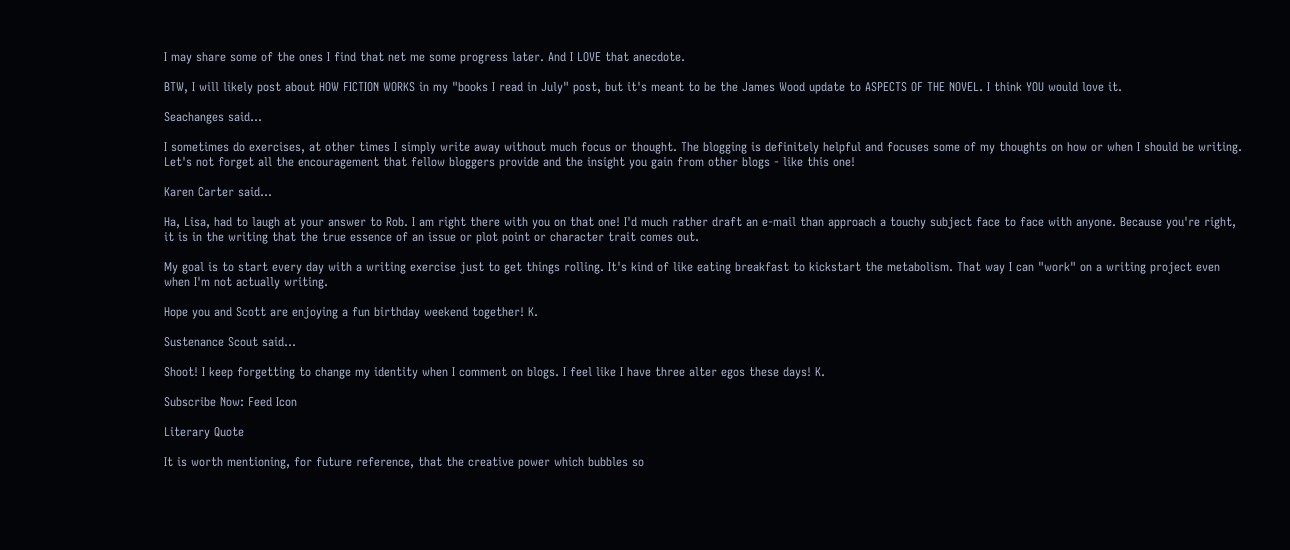I may share some of the ones I find that net me some progress later. And I LOVE that anecdote.

BTW, I will likely post about HOW FICTION WORKS in my "books I read in July" post, but it's meant to be the James Wood update to ASPECTS OF THE NOVEL. I think YOU would love it.

Seachanges said...

I sometimes do exercises, at other times I simply write away without much focus or thought. The blogging is definitely helpful and focuses some of my thoughts on how or when I should be writing. Let's not forget all the encouragement that fellow bloggers provide and the insight you gain from other blogs - like this one!

Karen Carter said...

Ha, Lisa, had to laugh at your answer to Rob. I am right there with you on that one! I'd much rather draft an e-mail than approach a touchy subject face to face with anyone. Because you're right, it is in the writing that the true essence of an issue or plot point or character trait comes out.

My goal is to start every day with a writing exercise just to get things rolling. It's kind of like eating breakfast to kickstart the metabolism. That way I can "work" on a writing project even when I'm not actually writing.

Hope you and Scott are enjoying a fun birthday weekend together! K.

Sustenance Scout said...

Shoot! I keep forgetting to change my identity when I comment on blogs. I feel like I have three alter egos these days! K.

Subscribe Now: Feed Icon

Literary Quote

It is worth mentioning, for future reference, that the creative power which bubbles so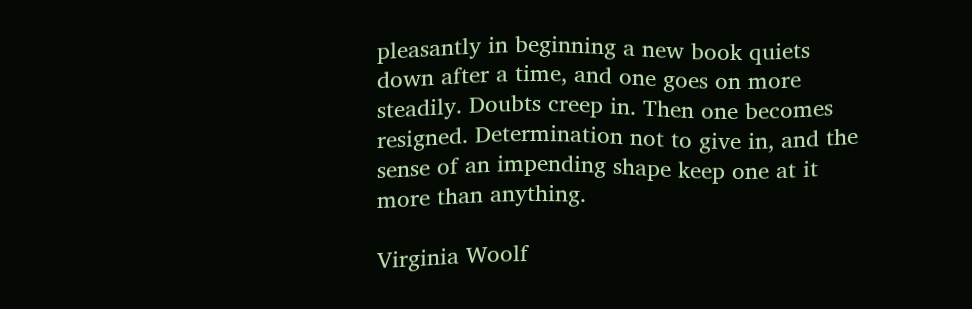pleasantly in beginning a new book quiets down after a time, and one goes on more steadily. Doubts creep in. Then one becomes resigned. Determination not to give in, and the sense of an impending shape keep one at it more than anything.

Virginia Woolf